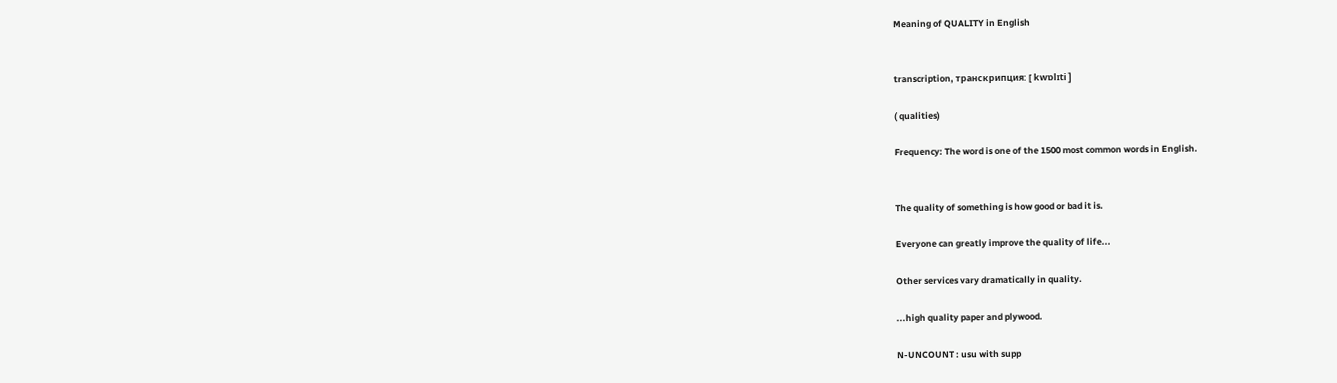Meaning of QUALITY in English


transcription, транскрипция: [ kwɒlɪti ]

( qualities)

Frequency: The word is one of the 1500 most common words in English.


The quality of something is how good or bad it is.

Everyone can greatly improve the quality of life...

Other services vary dramatically in quality.

...high quality paper and plywood.

N-UNCOUNT : usu with supp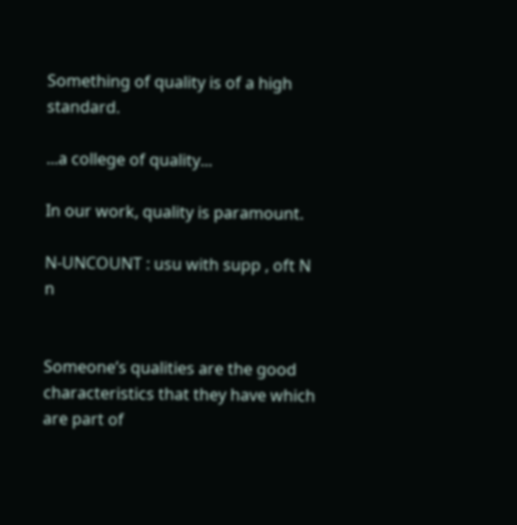Something of quality is of a high standard.

...a college of quality...

In our work, quality is paramount.

N-UNCOUNT : usu with supp , oft N n


Someone’s qualities are the good characteristics that they have which are part of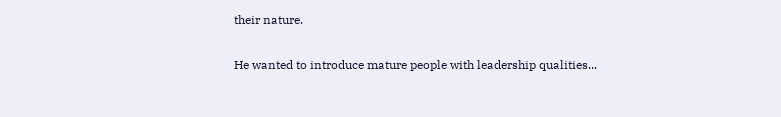their nature.

He wanted to introduce mature people with leadership qualities...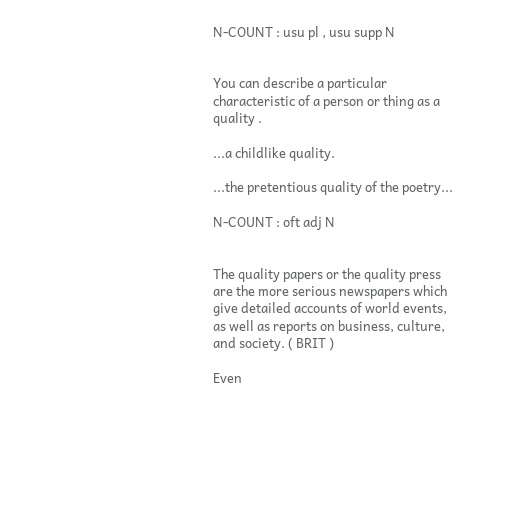N-COUNT : usu pl , usu supp N


You can describe a particular characteristic of a person or thing as a quality .

...a childlike quality.

...the pretentious quality of the poetry...

N-COUNT : oft adj N


The quality papers or the quality press are the more serious newspapers which give detailed accounts of world events, as well as reports on business, culture, and society. ( BRIT )

Even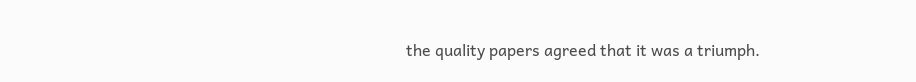the quality papers agreed that it was a triumph.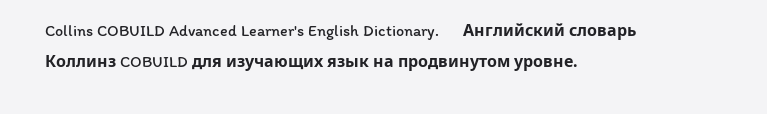Collins COBUILD Advanced Learner's English Dictionary.      Английский словарь Коллинз COBUILD для изучающих язык на продвинутом уровне.